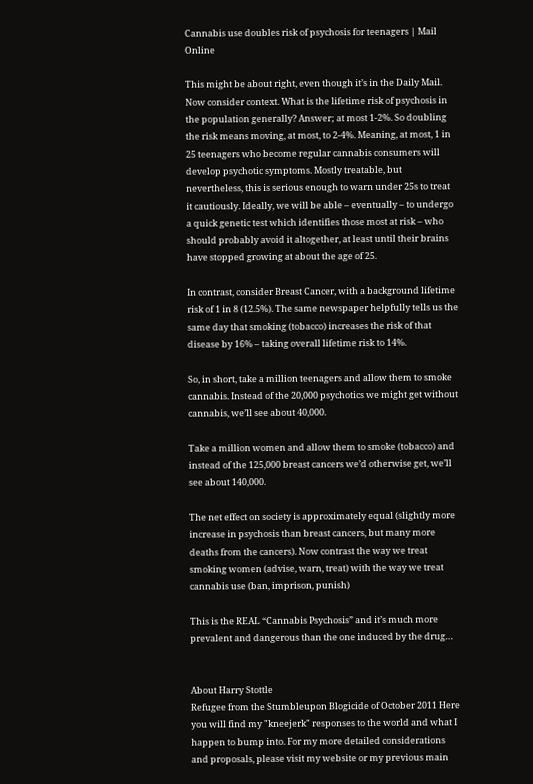Cannabis use doubles risk of psychosis for teenagers | Mail Online

This might be about right, even though it’s in the Daily Mail. Now consider context. What is the lifetime risk of psychosis in the population generally? Answer; at most 1-2%. So doubling the risk means moving, at most, to 2-4%. Meaning, at most, 1 in 25 teenagers who become regular cannabis consumers will develop psychotic symptoms. Mostly treatable, but nevertheless, this is serious enough to warn under 25s to treat it cautiously. Ideally, we will be able – eventually – to undergo a quick genetic test which identifies those most at risk – who should probably avoid it altogether, at least until their brains have stopped growing at about the age of 25.

In contrast, consider Breast Cancer, with a background lifetime risk of 1 in 8 (12.5%). The same newspaper helpfully tells us the same day that smoking (tobacco) increases the risk of that disease by 16% – taking overall lifetime risk to 14%.

So, in short, take a million teenagers and allow them to smoke cannabis. Instead of the 20,000 psychotics we might get without cannabis, we’ll see about 40,000.

Take a million women and allow them to smoke (tobacco) and instead of the 125,000 breast cancers we’d otherwise get, we’ll see about 140,000.

The net effect on society is approximately equal (slightly more increase in psychosis than breast cancers, but many more deaths from the cancers). Now contrast the way we treat smoking women (advise, warn, treat) with the way we treat cannabis use (ban, imprison, punish)

This is the REAL “Cannabis Psychosis” and it’s much more prevalent and dangerous than the one induced by the drug…


About Harry Stottle
Refugee from the Stumbleupon Blogicide of October 2011 Here you will find my "kneejerk" responses to the world and what I happen to bump into. For my more detailed considerations and proposals, please visit my website or my previous main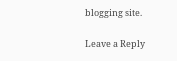blogging site.

Leave a Reply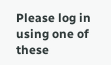Please log in using one of these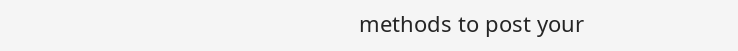methods to post your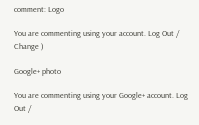comment: Logo

You are commenting using your account. Log Out /  Change )

Google+ photo

You are commenting using your Google+ account. Log Out /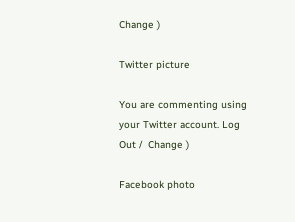Change )

Twitter picture

You are commenting using your Twitter account. Log Out /  Change )

Facebook photo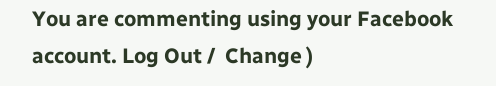You are commenting using your Facebook account. Log Out /  Change )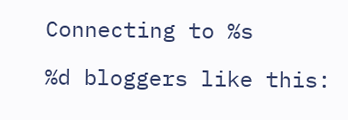Connecting to %s

%d bloggers like this: